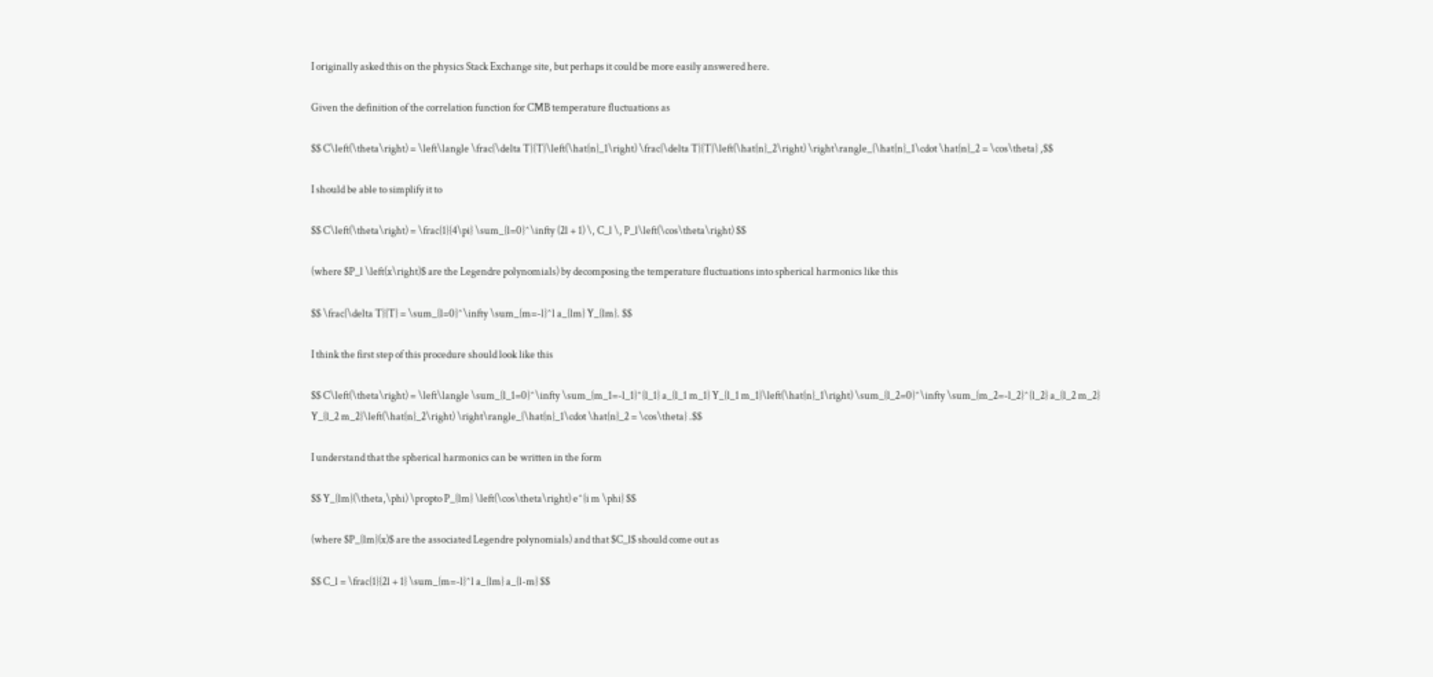I originally asked this on the physics Stack Exchange site, but perhaps it could be more easily answered here.

Given the definition of the correlation function for CMB temperature fluctuations as

$$ C\left(\theta\right) = \left\langle \frac{\delta T}{T}\left(\hat{n}_1\right) \frac{\delta T}{T}\left(\hat{n}_2\right) \right\rangle_{\hat{n}_1\cdot \hat{n}_2 = \cos\theta} ,$$

I should be able to simplify it to

$$ C\left(\theta\right) = \frac{1}{4\pi} \sum_{l=0}^\infty (2l + 1) \, C_l \, P_l\left(\cos\theta\right) $$

(where $P_l \left(x\right)$ are the Legendre polynomials) by decomposing the temperature fluctuations into spherical harmonics like this

$$ \frac{\delta T}{T} = \sum_{l=0}^\infty \sum_{m=-l}^l a_{lm} Y_{lm}. $$

I think the first step of this procedure should look like this

$$ C\left(\theta\right) = \left\langle \sum_{l_1=0}^\infty \sum_{m_1=-l_1}^{l_1} a_{l_1 m_1} Y_{l_1 m_1}\left(\hat{n}_1\right) \sum_{l_2=0}^\infty \sum_{m_2=-l_2}^{l_2} a_{l_2 m_2} Y_{l_2 m_2}\left(\hat{n}_2\right) \right\rangle_{\hat{n}_1\cdot \hat{n}_2 = \cos\theta} .$$

I understand that the spherical harmonics can be written in the form

$$ Y_{lm}(\theta,\phi) \propto P_{lm} \left(\cos\theta\right) e^{i m \phi} $$

(where $P_{lm}(x)$ are the associated Legendre polynomials) and that $C_l$ should come out as

$$ C_l = \frac{1}{2l + 1} \sum_{m=-l}^l a_{lm} a_{l-m} $$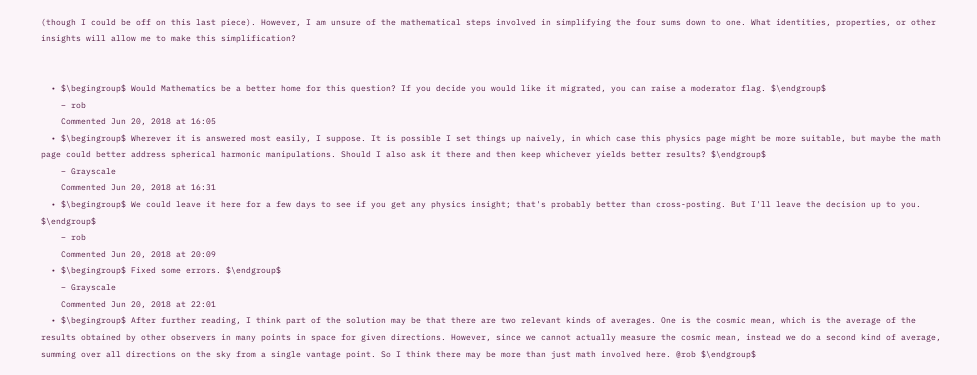(though I could be off on this last piece). However, I am unsure of the mathematical steps involved in simplifying the four sums down to one. What identities, properties, or other insights will allow me to make this simplification?


  • $\begingroup$ Would Mathematics be a better home for this question? If you decide you would like it migrated, you can raise a moderator flag. $\endgroup$
    – rob
    Commented Jun 20, 2018 at 16:05
  • $\begingroup$ Wherever it is answered most easily, I suppose. It is possible I set things up naively, in which case this physics page might be more suitable, but maybe the math page could better address spherical harmonic manipulations. Should I also ask it there and then keep whichever yields better results? $\endgroup$
    – Grayscale
    Commented Jun 20, 2018 at 16:31
  • $\begingroup$ We could leave it here for a few days to see if you get any physics insight; that's probably better than cross-posting. But I'll leave the decision up to you. $\endgroup$
    – rob
    Commented Jun 20, 2018 at 20:09
  • $\begingroup$ Fixed some errors. $\endgroup$
    – Grayscale
    Commented Jun 20, 2018 at 22:01
  • $\begingroup$ After further reading, I think part of the solution may be that there are two relevant kinds of averages. One is the cosmic mean, which is the average of the results obtained by other observers in many points in space for given directions. However, since we cannot actually measure the cosmic mean, instead we do a second kind of average, summing over all directions on the sky from a single vantage point. So I think there may be more than just math involved here. @rob $\endgroup$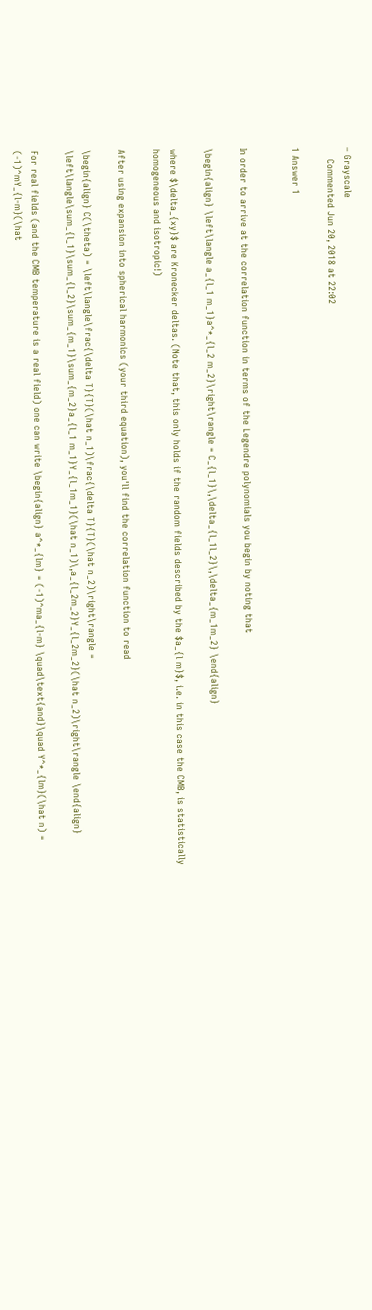– Grayscale
    Commented Jun 20, 2018 at 22:02

1 Answer 1


In order to arrive at the correlation function in terms of the Legendre polynomials you begin by noting that

\begin{align} \left\langle a_{l_1 m_1}a^*_{l_2 m_2}\right\rangle = C_{l_1}\,\delta_{l_1l_2}\,\delta_{m_1m_2} \end{align}

where $\delta_{xy}$ are Kronecker deltas. (Note that, this only holds if the random fields described by the $a_{l m}$, i.e. in this case the CMB, is statistically homogeneous and isotropic!)

After using expansion into spherical harmonics (your third equation), you'll find the correlation function to read

\begin{align} C(\theta) = \left\langle\frac{\delta T}{T}(\hat n_1)\frac{\delta T}{T}(\hat n_2)\right\rangle = \left\langle\sum_{l_1}\sum_{l_2}\sum_{m_1}\sum_{m_2}a_{l_1 m_1}Y_{l_1m_1}(\hat n_1)\,a_{l_2m_2}Y_{l_2m_2}(\hat n_2)\right\rangle \end{align}

For real fields (and the CMB temperature is a real field) one can write \begin{align} a^*_{lm} = (-1)^ma_{l-m} \quad\text{and}\quad Y^*_{lm}(\hat n) = (-1)^mY_{l-m}(\hat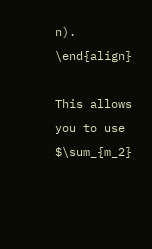n). \end{align}

This allows you to use $\sum_{m_2}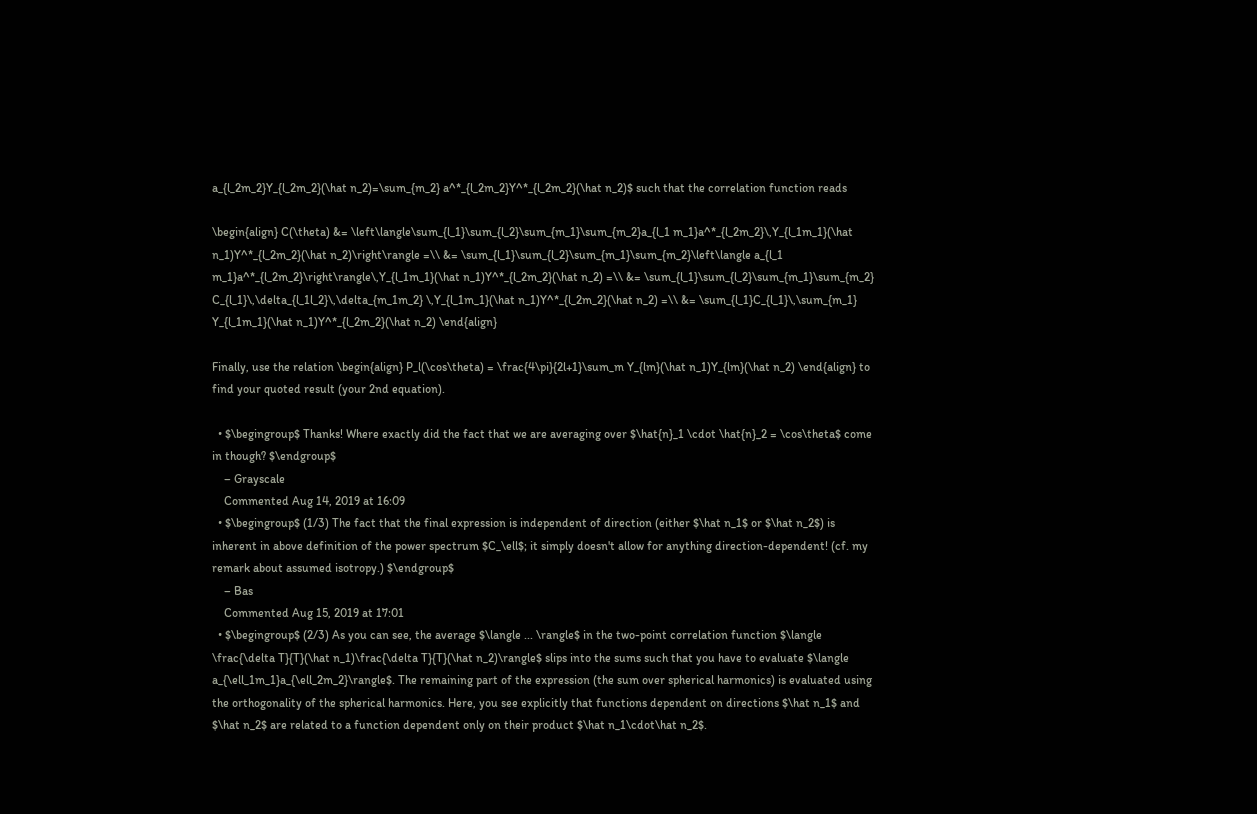a_{l_2m_2}Y_{l_2m_2}(\hat n_2)=\sum_{m_2} a^*_{l_2m_2}Y^*_{l_2m_2}(\hat n_2)$ such that the correlation function reads

\begin{align} C(\theta) &= \left\langle\sum_{l_1}\sum_{l_2}\sum_{m_1}\sum_{m_2}a_{l_1 m_1}a^*_{l_2m_2}\,Y_{l_1m_1}(\hat n_1)Y^*_{l_2m_2}(\hat n_2)\right\rangle =\\ &= \sum_{l_1}\sum_{l_2}\sum_{m_1}\sum_{m_2}\left\langle a_{l_1 m_1}a^*_{l_2m_2}\right\rangle\,Y_{l_1m_1}(\hat n_1)Y^*_{l_2m_2}(\hat n_2) =\\ &= \sum_{l_1}\sum_{l_2}\sum_{m_1}\sum_{m_2} C_{l_1}\,\delta_{l_1l_2}\,\delta_{m_1m_2} \,Y_{l_1m_1}(\hat n_1)Y^*_{l_2m_2}(\hat n_2) =\\ &= \sum_{l_1}C_{l_1}\,\sum_{m_1} Y_{l_1m_1}(\hat n_1)Y^*_{l_2m_2}(\hat n_2) \end{align}

Finally, use the relation \begin{align} P_l(\cos\theta) = \frac{4\pi}{2l+1}\sum_m Y_{lm}(\hat n_1)Y_{lm}(\hat n_2) \end{align} to find your quoted result (your 2nd equation).

  • $\begingroup$ Thanks! Where exactly did the fact that we are averaging over $\hat{n}_1 \cdot \hat{n}_2 = \cos\theta$ come in though? $\endgroup$
    – Grayscale
    Commented Aug 14, 2019 at 16:09
  • $\begingroup$ (1/3) The fact that the final expression is independent of direction (either $\hat n_1$ or $\hat n_2$) is inherent in above definition of the power spectrum $C_\ell$; it simply doesn't allow for anything direction-dependent! (cf. my remark about assumed isotropy.) $\endgroup$
    – Bas
    Commented Aug 15, 2019 at 17:01
  • $\begingroup$ (2/3) As you can see, the average $\langle ... \rangle$ in the two-point correlation function $\langle \frac{\delta T}{T}(\hat n_1)\frac{\delta T}{T}(\hat n_2)\rangle$ slips into the sums such that you have to evaluate $\langle a_{\ell_1m_1}a_{\ell_2m_2}\rangle$. The remaining part of the expression (the sum over spherical harmonics) is evaluated using the orthogonality of the spherical harmonics. Here, you see explicitly that functions dependent on directions $\hat n_1$ and $\hat n_2$ are related to a function dependent only on their product $\hat n_1\cdot\hat n_2$.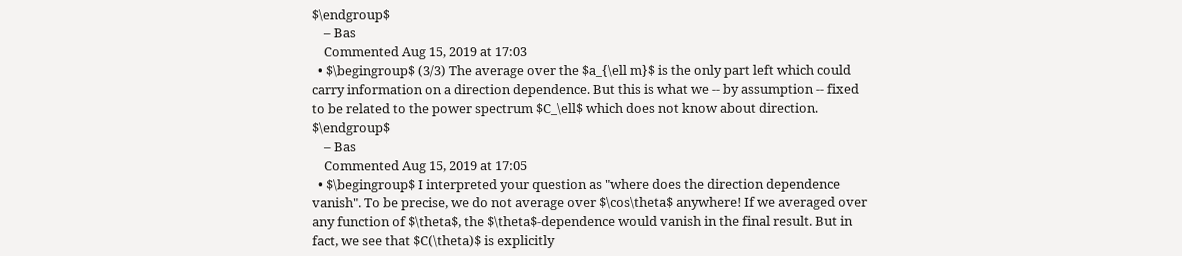$\endgroup$
    – Bas
    Commented Aug 15, 2019 at 17:03
  • $\begingroup$ (3/3) The average over the $a_{\ell m}$ is the only part left which could carry information on a direction dependence. But this is what we -- by assumption -- fixed to be related to the power spectrum $C_\ell$ which does not know about direction. $\endgroup$
    – Bas
    Commented Aug 15, 2019 at 17:05
  • $\begingroup$ I interpreted your question as "where does the direction dependence vanish". To be precise, we do not average over $\cos\theta$ anywhere! If we averaged over any function of $\theta$, the $\theta$-dependence would vanish in the final result. But in fact, we see that $C(\theta)$ is explicitly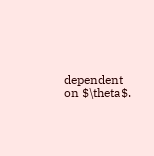dependent on $\theta$.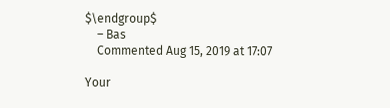$\endgroup$
    – Bas
    Commented Aug 15, 2019 at 17:07

Your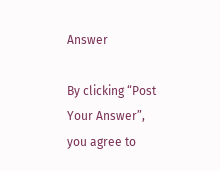Answer

By clicking “Post Your Answer”, you agree to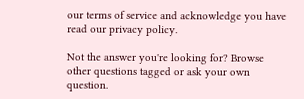our terms of service and acknowledge you have read our privacy policy.

Not the answer you're looking for? Browse other questions tagged or ask your own question.